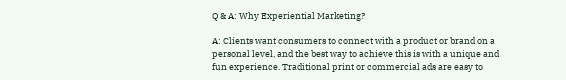Q & A: Why Experiential Marketing?

A: Clients want consumers to connect with a product or brand on a personal level, and the best way to achieve this is with a unique and fun experience. Traditional print or commercial ads are easy to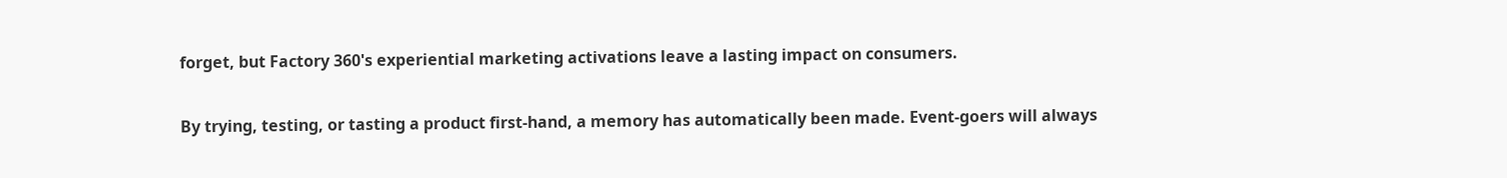forget, but Factory 360's experiential marketing activations leave a lasting impact on consumers.

By trying, testing, or tasting a product first-hand, a memory has automatically been made. Event-goers will always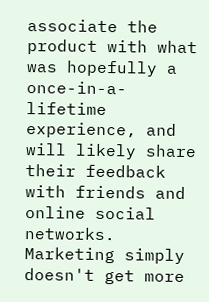associate the product with what was hopefully a once-in-a-lifetime experience, and will likely share their feedback with friends and online social networks. Marketing simply doesn't get more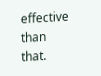effective than that.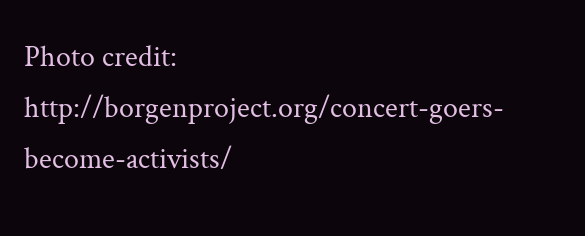Photo credit: http://borgenproject.org/concert-goers-become-activists/